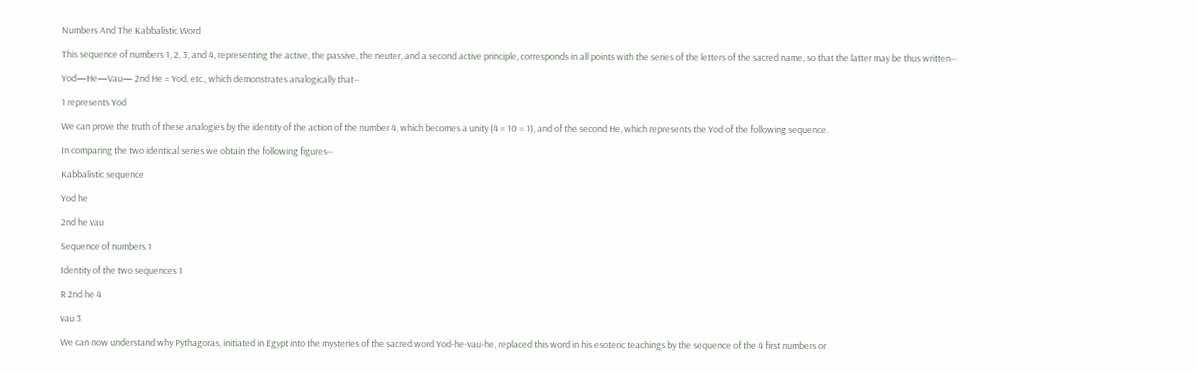Numbers And The Kabbalistic Word

This sequence of numbers 1, 2, 3, and 4, representing the active, the passive, the neuter, and a second active principle, corresponds in all points with the series of the letters of the sacred name, so that the latter may be thus written--

Yod—He—Vau— 2nd He = Yod, etc., which demonstrates analogically that--

1 represents Yod

We can prove the truth of these analogies by the identity of the action of the number 4, which becomes a unity (4 = 10 = 1), and of the second He, which represents the Yod of the following sequence.

In comparing the two identical series we obtain the following figures--

Kabbalistic sequence

Yod he

2nd he vau

Sequence of numbers 1

Identity of the two sequences 1

R 2nd he 4

vau 3

We can now understand why Pythagoras, initiated in Egypt into the mysteries of the sacred word Yod-he-vau-he, replaced this word in his esoteric teachings by the sequence of the 4 first numbers or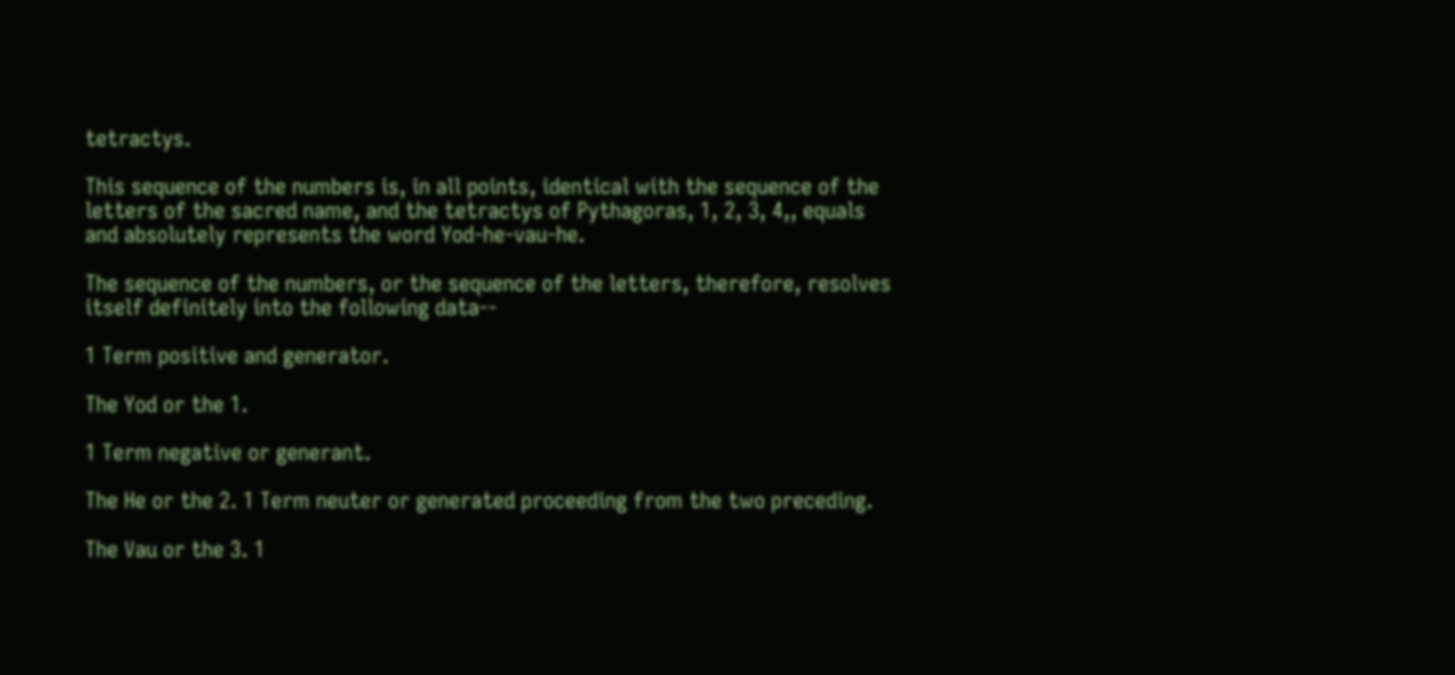tetractys.

This sequence of the numbers is, in all points, identical with the sequence of the letters of the sacred name, and the tetractys of Pythagoras, 1, 2, 3, 4,, equals and absolutely represents the word Yod-he-vau-he.

The sequence of the numbers, or the sequence of the letters, therefore, resolves itself definitely into the following data--

1 Term positive and generator.

The Yod or the 1.

1 Term negative or generant.

The He or the 2. 1 Term neuter or generated proceeding from the two preceding.

The Vau or the 3. 1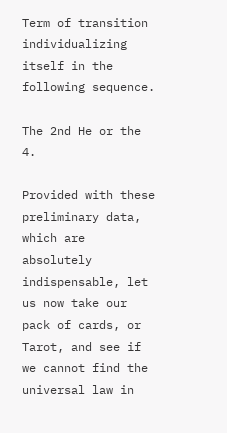Term of transition individualizing itself in the following sequence.

The 2nd He or the 4.

Provided with these preliminary data, which are absolutely indispensable, let us now take our pack of cards, or Tarot, and see if we cannot find the universal law in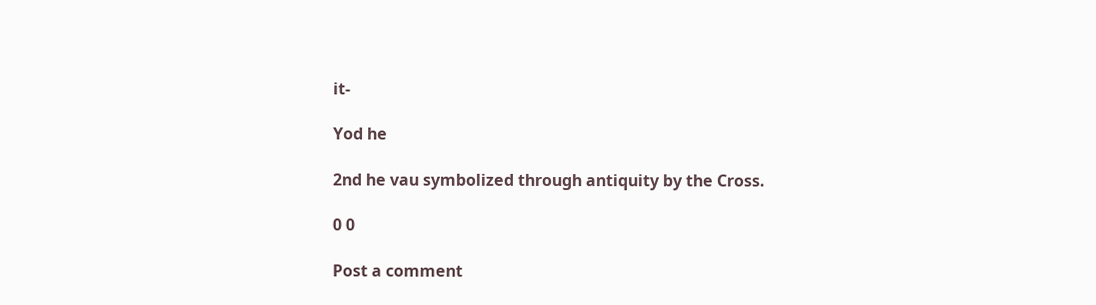it-

Yod he

2nd he vau symbolized through antiquity by the Cross.

0 0

Post a comment